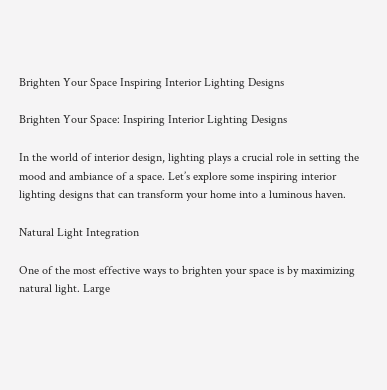Brighten Your Space Inspiring Interior Lighting Designs

Brighten Your Space: Inspiring Interior Lighting Designs

In the world of interior design, lighting plays a crucial role in setting the mood and ambiance of a space. Let’s explore some inspiring interior lighting designs that can transform your home into a luminous haven.

Natural Light Integration

One of the most effective ways to brighten your space is by maximizing natural light. Large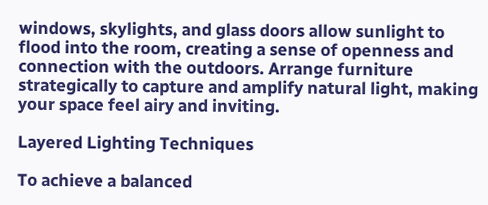windows, skylights, and glass doors allow sunlight to flood into the room, creating a sense of openness and connection with the outdoors. Arrange furniture strategically to capture and amplify natural light, making your space feel airy and inviting.

Layered Lighting Techniques

To achieve a balanced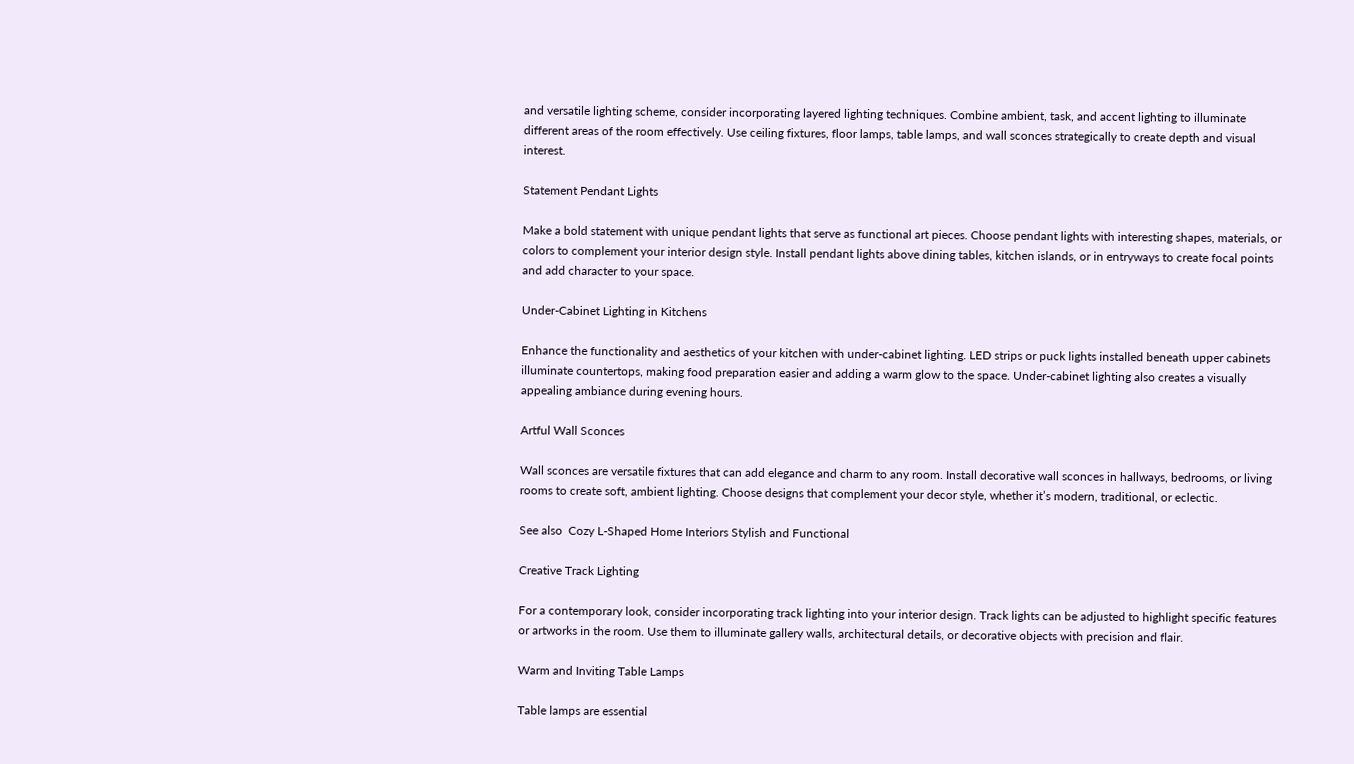and versatile lighting scheme, consider incorporating layered lighting techniques. Combine ambient, task, and accent lighting to illuminate different areas of the room effectively. Use ceiling fixtures, floor lamps, table lamps, and wall sconces strategically to create depth and visual interest.

Statement Pendant Lights

Make a bold statement with unique pendant lights that serve as functional art pieces. Choose pendant lights with interesting shapes, materials, or colors to complement your interior design style. Install pendant lights above dining tables, kitchen islands, or in entryways to create focal points and add character to your space.

Under-Cabinet Lighting in Kitchens

Enhance the functionality and aesthetics of your kitchen with under-cabinet lighting. LED strips or puck lights installed beneath upper cabinets illuminate countertops, making food preparation easier and adding a warm glow to the space. Under-cabinet lighting also creates a visually appealing ambiance during evening hours.

Artful Wall Sconces

Wall sconces are versatile fixtures that can add elegance and charm to any room. Install decorative wall sconces in hallways, bedrooms, or living rooms to create soft, ambient lighting. Choose designs that complement your decor style, whether it’s modern, traditional, or eclectic.

See also  Cozy L-Shaped Home Interiors Stylish and Functional

Creative Track Lighting

For a contemporary look, consider incorporating track lighting into your interior design. Track lights can be adjusted to highlight specific features or artworks in the room. Use them to illuminate gallery walls, architectural details, or decorative objects with precision and flair.

Warm and Inviting Table Lamps

Table lamps are essential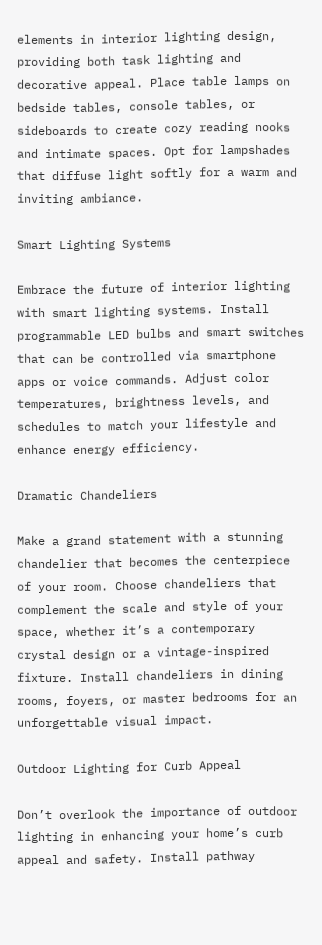elements in interior lighting design, providing both task lighting and decorative appeal. Place table lamps on bedside tables, console tables, or sideboards to create cozy reading nooks and intimate spaces. Opt for lampshades that diffuse light softly for a warm and inviting ambiance.

Smart Lighting Systems

Embrace the future of interior lighting with smart lighting systems. Install programmable LED bulbs and smart switches that can be controlled via smartphone apps or voice commands. Adjust color temperatures, brightness levels, and schedules to match your lifestyle and enhance energy efficiency.

Dramatic Chandeliers

Make a grand statement with a stunning chandelier that becomes the centerpiece of your room. Choose chandeliers that complement the scale and style of your space, whether it’s a contemporary crystal design or a vintage-inspired fixture. Install chandeliers in dining rooms, foyers, or master bedrooms for an unforgettable visual impact.

Outdoor Lighting for Curb Appeal

Don’t overlook the importance of outdoor lighting in enhancing your home’s curb appeal and safety. Install pathway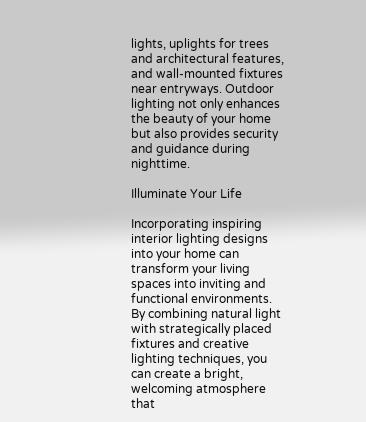lights, uplights for trees and architectural features, and wall-mounted fixtures near entryways. Outdoor lighting not only enhances the beauty of your home but also provides security and guidance during nighttime.

Illuminate Your Life

Incorporating inspiring interior lighting designs into your home can transform your living spaces into inviting and functional environments. By combining natural light with strategically placed fixtures and creative lighting techniques, you can create a bright, welcoming atmosphere that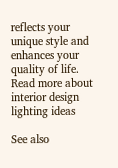reflects your unique style and enhances your quality of life. Read more about interior design lighting ideas

See also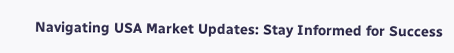Navigating USA Market Updates: Stay Informed for Success